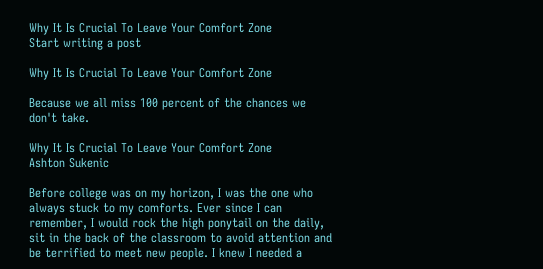Why It Is Crucial To Leave Your Comfort Zone
Start writing a post

Why It Is Crucial To Leave Your Comfort Zone

Because we all miss 100 percent of the chances we don't take.

Why It Is Crucial To Leave Your Comfort Zone
Ashton Sukenic

Before college was on my horizon, I was the one who always stuck to my comforts. Ever since I can remember, I would rock the high ponytail on the daily, sit in the back of the classroom to avoid attention and be terrified to meet new people. I knew I needed a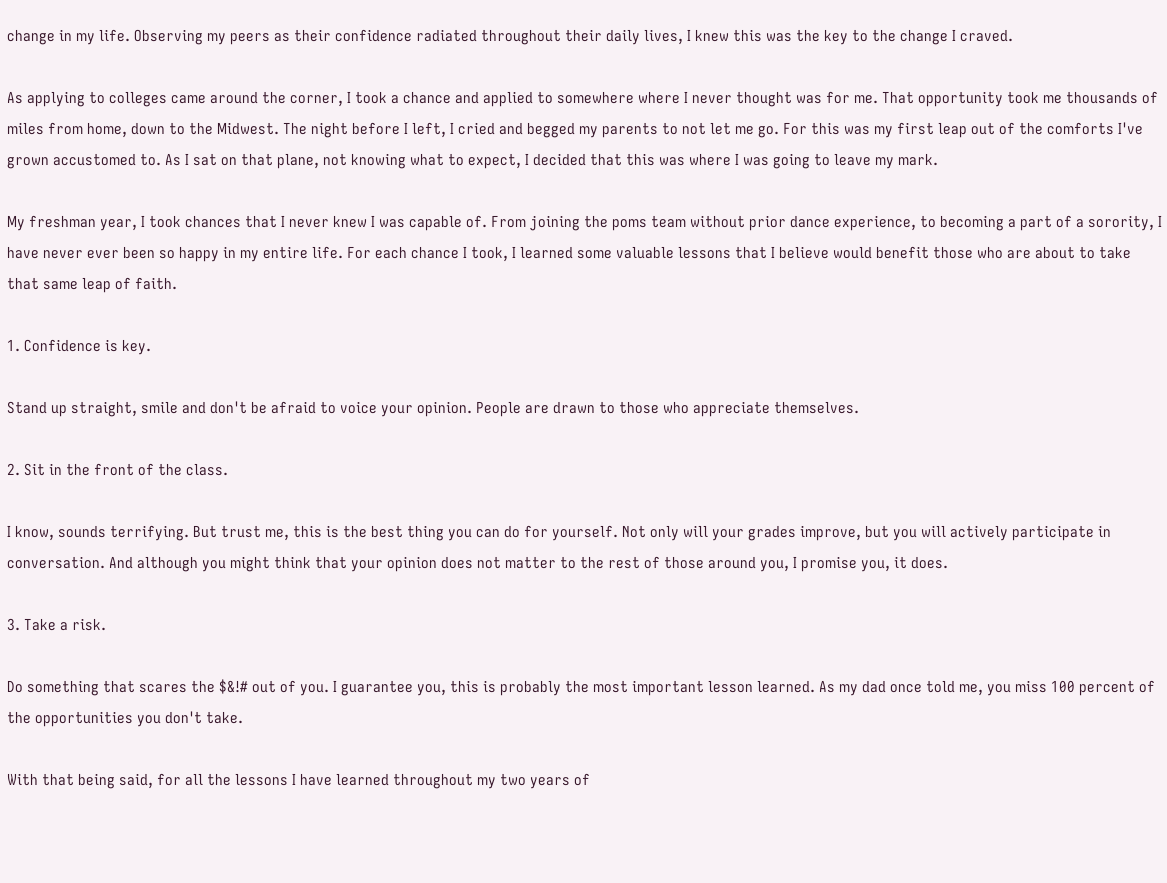change in my life. Observing my peers as their confidence radiated throughout their daily lives, I knew this was the key to the change I craved.

As applying to colleges came around the corner, I took a chance and applied to somewhere where I never thought was for me. That opportunity took me thousands of miles from home, down to the Midwest. The night before I left, I cried and begged my parents to not let me go. For this was my first leap out of the comforts I've grown accustomed to. As I sat on that plane, not knowing what to expect, I decided that this was where I was going to leave my mark.

My freshman year, I took chances that I never knew I was capable of. From joining the poms team without prior dance experience, to becoming a part of a sorority, I have never ever been so happy in my entire life. For each chance I took, I learned some valuable lessons that I believe would benefit those who are about to take that same leap of faith.

1. Confidence is key.

Stand up straight, smile and don't be afraid to voice your opinion. People are drawn to those who appreciate themselves.

2. Sit in the front of the class.

I know, sounds terrifying. But trust me, this is the best thing you can do for yourself. Not only will your grades improve, but you will actively participate in conversation. And although you might think that your opinion does not matter to the rest of those around you, I promise you, it does.

3. Take a risk.

Do something that scares the $&!# out of you. I guarantee you, this is probably the most important lesson learned. As my dad once told me, you miss 100 percent of the opportunities you don't take.

With that being said, for all the lessons I have learned throughout my two years of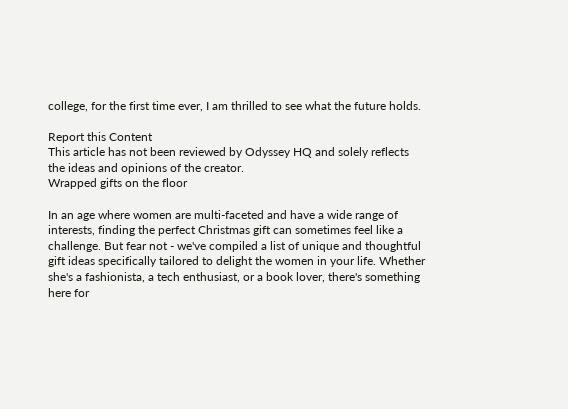college, for the first time ever, I am thrilled to see what the future holds.

Report this Content
This article has not been reviewed by Odyssey HQ and solely reflects the ideas and opinions of the creator.
Wrapped gifts on the floor

In an age where women are multi-faceted and have a wide range of interests, finding the perfect Christmas gift can sometimes feel like a challenge. But fear not - we've compiled a list of unique and thoughtful gift ideas specifically tailored to delight the women in your life. Whether she's a fashionista, a tech enthusiast, or a book lover, there's something here for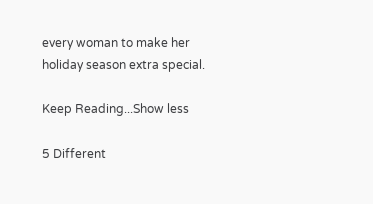every woman to make her holiday season extra special.

Keep Reading...Show less

5 Different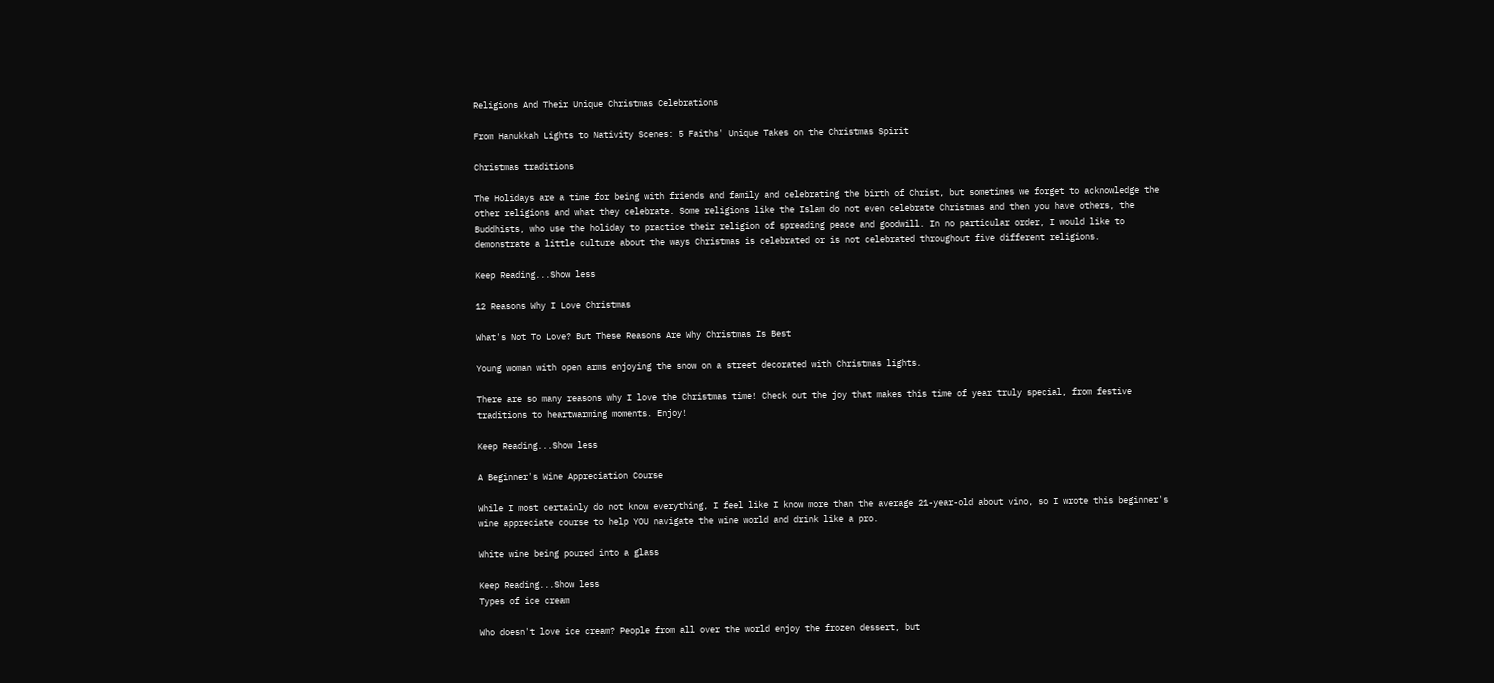Religions And Their Unique Christmas Celebrations

From Hanukkah Lights to Nativity Scenes: 5 Faiths' Unique Takes on the Christmas Spirit

Christmas traditions

The Holidays are a time for being with friends and family and celebrating the birth of Christ, but sometimes we forget to acknowledge the other religions and what they celebrate. Some religions like the Islam do not even celebrate Christmas and then you have others, the Buddhists, who use the holiday to practice their religion of spreading peace and goodwill. In no particular order, I would like to demonstrate a little culture about the ways Christmas is celebrated or is not celebrated throughout five different religions.

Keep Reading...Show less

12 Reasons Why I Love Christmas

What's Not To Love? But These Reasons Are Why Christmas Is Best

Young woman with open arms enjoying the snow on a street decorated with Christmas lights.

There are so many reasons why I love the Christmas time! Check out the joy that makes this time of year truly special, from festive traditions to heartwarming moments. Enjoy!

Keep Reading...Show less

A Beginner's Wine Appreciation Course

While I most certainly do not know everything, I feel like I know more than the average 21-year-old about vino, so I wrote this beginner's wine appreciate course to help YOU navigate the wine world and drink like a pro.

White wine being poured into a glass

Keep Reading...Show less
Types of ice cream

Who doesn't love ice cream? People from all over the world enjoy the frozen dessert, but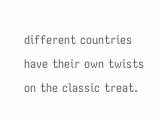different countries have their own twists on the classic treat.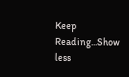Keep Reading...Show less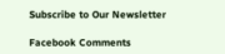Subscribe to Our Newsletter

Facebook Comments